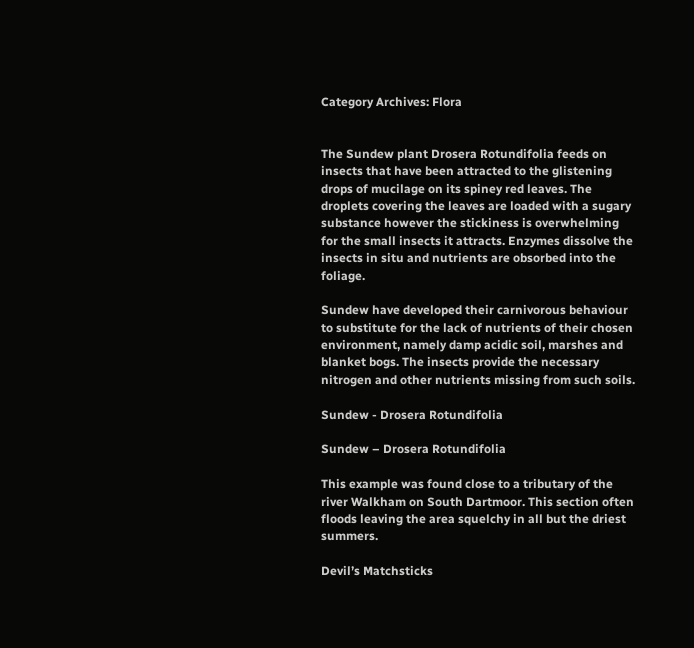Category Archives: Flora


The Sundew plant Drosera Rotundifolia feeds on insects that have been attracted to the glistening drops of mucilage on its spiney red leaves. The droplets covering the leaves are loaded with a sugary substance however the stickiness is overwhelming for the small insects it attracts. Enzymes dissolve the insects in situ and nutrients are obsorbed into the foliage.

Sundew have developed their carnivorous behaviour to substitute for the lack of nutrients of their chosen environment, namely damp acidic soil, marshes and blanket bogs. The insects provide the necessary nitrogen and other nutrients missing from such soils.

Sundew - Drosera Rotundifolia

Sundew – Drosera Rotundifolia

This example was found close to a tributary of the river Walkham on South Dartmoor. This section often floods leaving the area squelchy in all but the driest summers.

Devil’s Matchsticks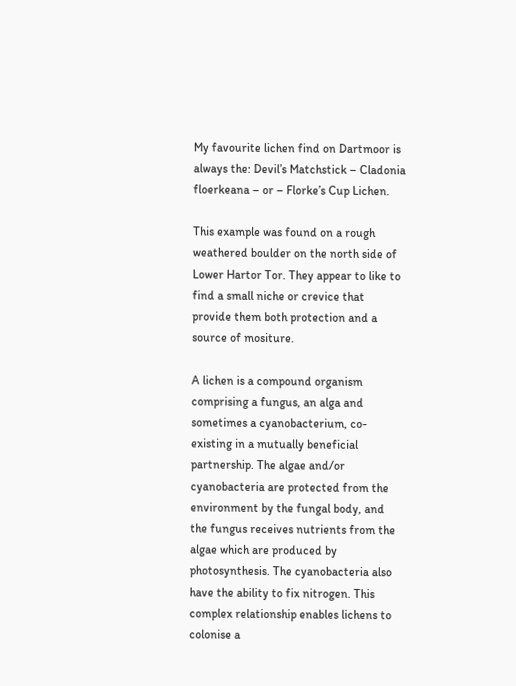My favourite lichen find on Dartmoor is always the: Devil’s Matchstick – Cladonia floerkeana – or – Florke’s Cup Lichen.

This example was found on a rough weathered boulder on the north side of Lower Hartor Tor. They appear to like to find a small niche or crevice that provide them both protection and a source of mositure.

A lichen is a compound organism comprising a fungus, an alga and sometimes a cyanobacterium, co-existing in a mutually beneficial partnership. The algae and/or cyanobacteria are protected from the environment by the fungal body, and the fungus receives nutrients from the algae which are produced by photosynthesis. The cyanobacteria also have the ability to fix nitrogen. This complex relationship enables lichens to colonise a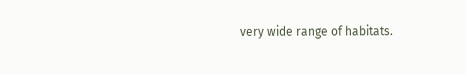very wide range of habitats.